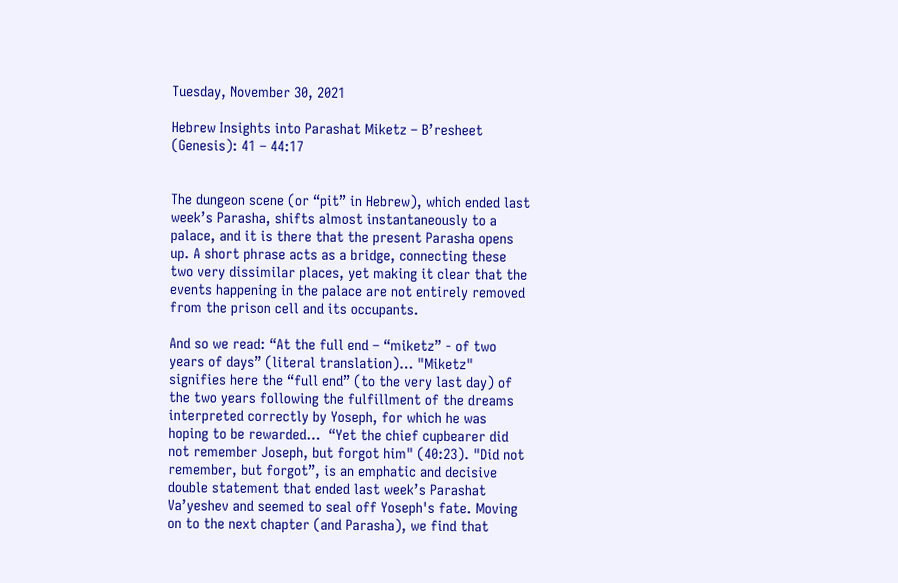Tuesday, November 30, 2021

Hebrew Insights into Parashat Miketz – B’resheet (Genesis): 41 – 44:17


The dungeon scene (or “pit” in Hebrew), which ended last week’s Parasha, shifts almost instantaneously to a palace, and it is there that the present Parasha opens up. A short phrase acts as a bridge, connecting these two very dissimilar places, yet making it clear that the events happening in the palace are not entirely removed from the prison cell and its occupants.

And so we read: “At the full end – “miketz” - of two years of days” (literal translation)… "Miketz" signifies here the “full end” (to the very last day) of the two years following the fulfillment of the dreams interpreted correctly by Yoseph, for which he was hoping to be rewarded…  “Yet the chief cupbearer did not remember Joseph, but forgot him" (40:23). "Did not remember, but forgot”, is an emphatic and decisive double statement that ended last week’s Parashat Va’yeshev and seemed to seal off Yoseph's fate. Moving on to the next chapter (and Parasha), we find that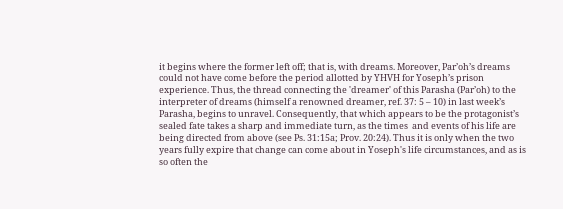it begins where the former left off; that is, with dreams. Moreover, Par’oh’s dreams could not have come before the period allotted by YHVH for Yoseph’s prison experience. Thus, the thread connecting the 'dreamer' of this Parasha (Par’oh) to the interpreter of dreams (himself a renowned dreamer, ref. 37: 5 – 10) in last week’s Parasha, begins to unravel. Consequently, that which appears to be the protagonist’s sealed fate takes a sharp and immediate turn, as the times  and events of his life are being directed from above (see Ps. 31:15a; Prov. 20:24). Thus it is only when the two years fully expire that change can come about in Yoseph's life circumstances, and as is so often the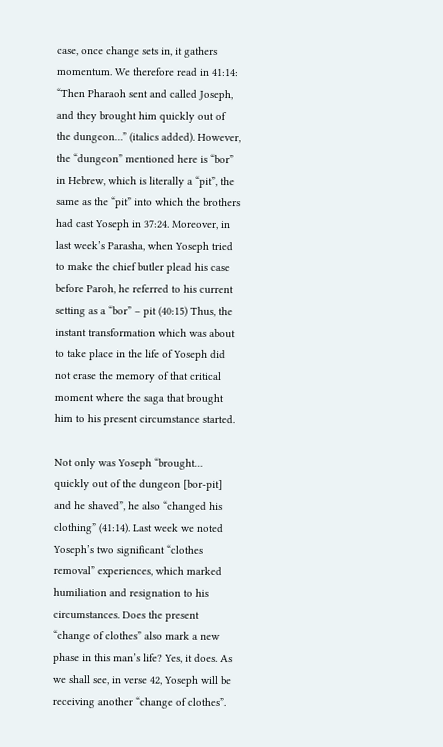case, once change sets in, it gathers momentum. We therefore read in 41:14: “Then Pharaoh sent and called Joseph, and they brought him quickly out of the dungeon…” (italics added). However, the “dungeon” mentioned here is “bor” in Hebrew, which is literally a “pit”, the same as the “pit” into which the brothers had cast Yoseph in 37:24. Moreover, in last week’s Parasha, when Yoseph tried to make the chief butler plead his case before Paroh, he referred to his current setting as a “bor” – pit (40:15) Thus, the instant transformation which was about to take place in the life of Yoseph did not erase the memory of that critical moment where the saga that brought him to his present circumstance started.

Not only was Yoseph “brought… quickly out of the dungeon [bor-pit] and he shaved”, he also “changed his clothing” (41:14). Last week we noted Yoseph’s two significant “clothes removal” experiences, which marked humiliation and resignation to his circumstances. Does the present “change of clothes” also mark a new phase in this man’s life? Yes, it does. As we shall see, in verse 42, Yoseph will be receiving another “change of clothes”.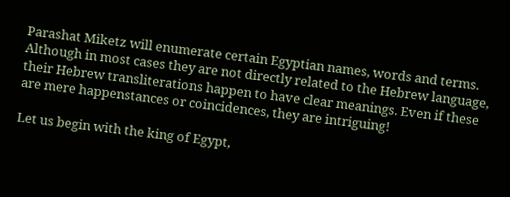Parashat Miketz will enumerate certain Egyptian names, words and terms. Although in most cases they are not directly related to the Hebrew language, their Hebrew transliterations happen to have clear meanings. Even if these are mere happenstances or coincidences, they are intriguing!

Let us begin with the king of Egypt,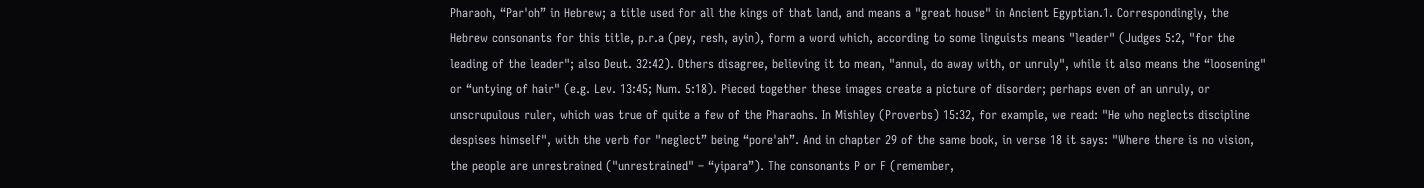Pharaoh, “Par'oh” in Hebrew; a title used for all the kings of that land, and means a "great house" in Ancient Egyptian.1. Correspondingly, the Hebrew consonants for this title, p.r.a (pey, resh, ayin), form a word which, according to some linguists means "leader" (Judges 5:2, "for the leading of the leader"; also Deut. 32:42). Others disagree, believing it to mean, "annul, do away with, or unruly", while it also means the “loosening" or “untying of hair" (e.g. Lev. 13:45; Num. 5:18). Pieced together these images create a picture of disorder; perhaps even of an unruly, or unscrupulous ruler, which was true of quite a few of the Pharaohs. In Mishley (Proverbs) 15:32, for example, we read: "He who neglects discipline despises himself", with the verb for "neglect” being “pore'ah”. And in chapter 29 of the same book, in verse 18 it says: "Where there is no vision, the people are unrestrained ("unrestrained" – “yipara”). The consonants P or F (remember,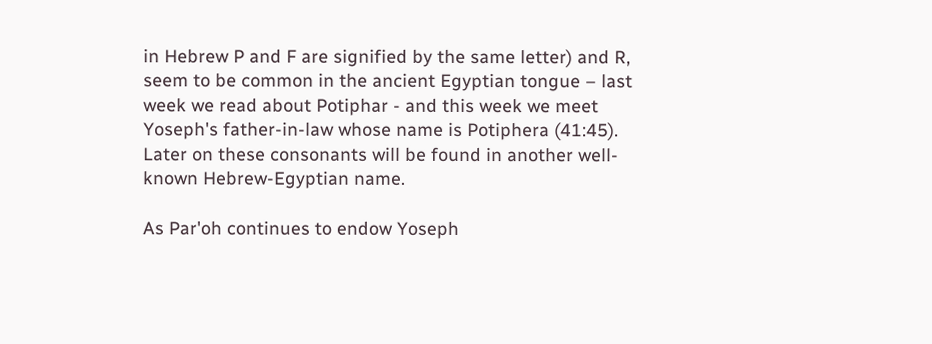in Hebrew P and F are signified by the same letter) and R, seem to be common in the ancient Egyptian tongue – last week we read about Potiphar - and this week we meet Yoseph's father-in-law whose name is Potiphera (41:45). Later on these consonants will be found in another well-known Hebrew-Egyptian name.

As Par'oh continues to endow Yoseph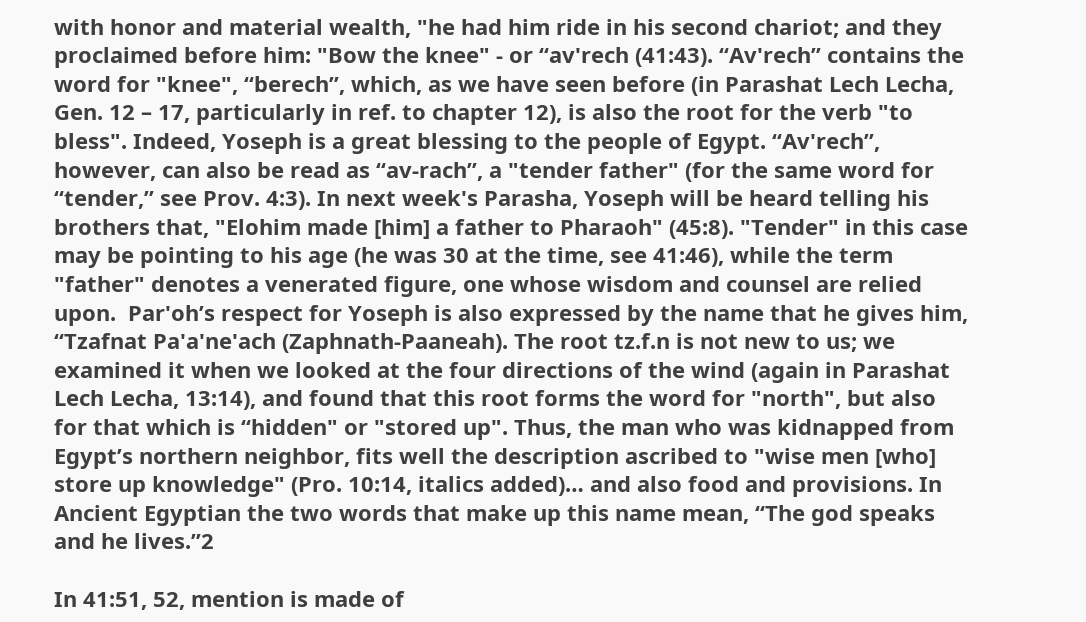with honor and material wealth, "he had him ride in his second chariot; and they proclaimed before him: "Bow the knee" - or “av'rech (41:43). “Av'rech” contains the word for "knee", “berech”, which, as we have seen before (in Parashat Lech Lecha, Gen. 12 – 17, particularly in ref. to chapter 12), is also the root for the verb "to bless". Indeed, Yoseph is a great blessing to the people of Egypt. “Av'rech”, however, can also be read as “av-rach”, a "tender father" (for the same word for “tender,” see Prov. 4:3). In next week's Parasha, Yoseph will be heard telling his brothers that, "Elohim made [him] a father to Pharaoh" (45:8). "Tender" in this case may be pointing to his age (he was 30 at the time, see 41:46), while the term "father" denotes a venerated figure, one whose wisdom and counsel are relied upon.  Par'oh’s respect for Yoseph is also expressed by the name that he gives him, “Tzafnat Pa'a'ne'ach (Zaphnath-Paaneah). The root tz.f.n is not new to us; we examined it when we looked at the four directions of the wind (again in Parashat Lech Lecha, 13:14), and found that this root forms the word for "north", but also for that which is “hidden" or "stored up". Thus, the man who was kidnapped from Egypt’s northern neighbor, fits well the description ascribed to "wise men [who] store up knowledge" (Pro. 10:14, italics added)… and also food and provisions. In Ancient Egyptian the two words that make up this name mean, “The god speaks and he lives.”2

In 41:51, 52, mention is made of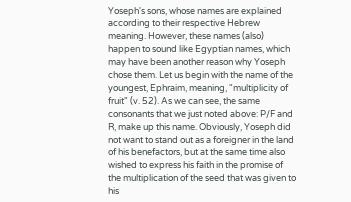Yoseph's sons, whose names are explained according to their respective Hebrew meaning. However, these names (also) happen to sound like Egyptian names, which may have been another reason why Yoseph chose them. Let us begin with the name of the youngest, Ephraim, meaning, "multiplicity of fruit" (v. 52). As we can see, the same consonants that we just noted above: P/F and R, make up this name. Obviously, Yoseph did not want to stand out as a foreigner in the land of his benefactors, but at the same time also wished to express his faith in the promise of the multiplication of the seed that was given to his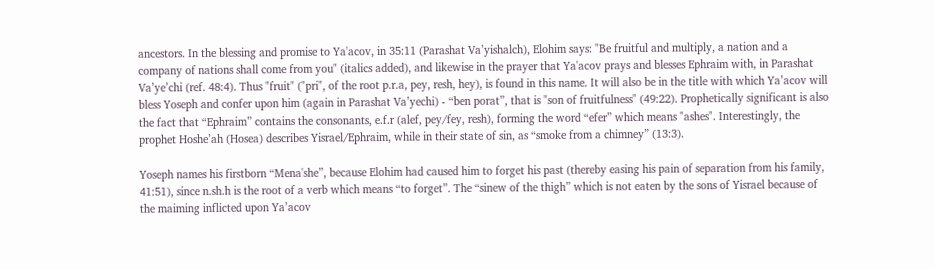ancestors. In the blessing and promise to Ya'acov, in 35:11 (Parashat Va’yishalch), Elohim says: "Be fruitful and multiply, a nation and a company of nations shall come from you" (italics added), and likewise in the prayer that Ya'acov prays and blesses Ephraim with, in Parashat Va’ye’chi (ref. 48:4). Thus "fruit" ("pri", of the root p.r.a, pey, resh, hey), is found in this name. It will also be in the title with which Ya’acov will bless Yoseph and confer upon him (again in Parashat Va’yechi) - “ben porat”, that is "son of fruitfulness" (49:22). Prophetically significant is also the fact that “Ephraim” contains the consonants, e.f.r (alef, pey/fey, resh), forming the word “efer” which means "ashes". Interestingly, the prophet Hoshe’ah (Hosea) describes Yisrael/Ephraim, while in their state of sin, as “smoke from a chimney” (13:3).

Yoseph names his firstborn “Mena'she”, because Elohim had caused him to forget his past (thereby easing his pain of separation from his family, 41:51), since n.sh.h is the root of a verb which means “to forget”. The “sinew of the thigh” which is not eaten by the sons of Yisrael because of the maiming inflicted upon Ya’acov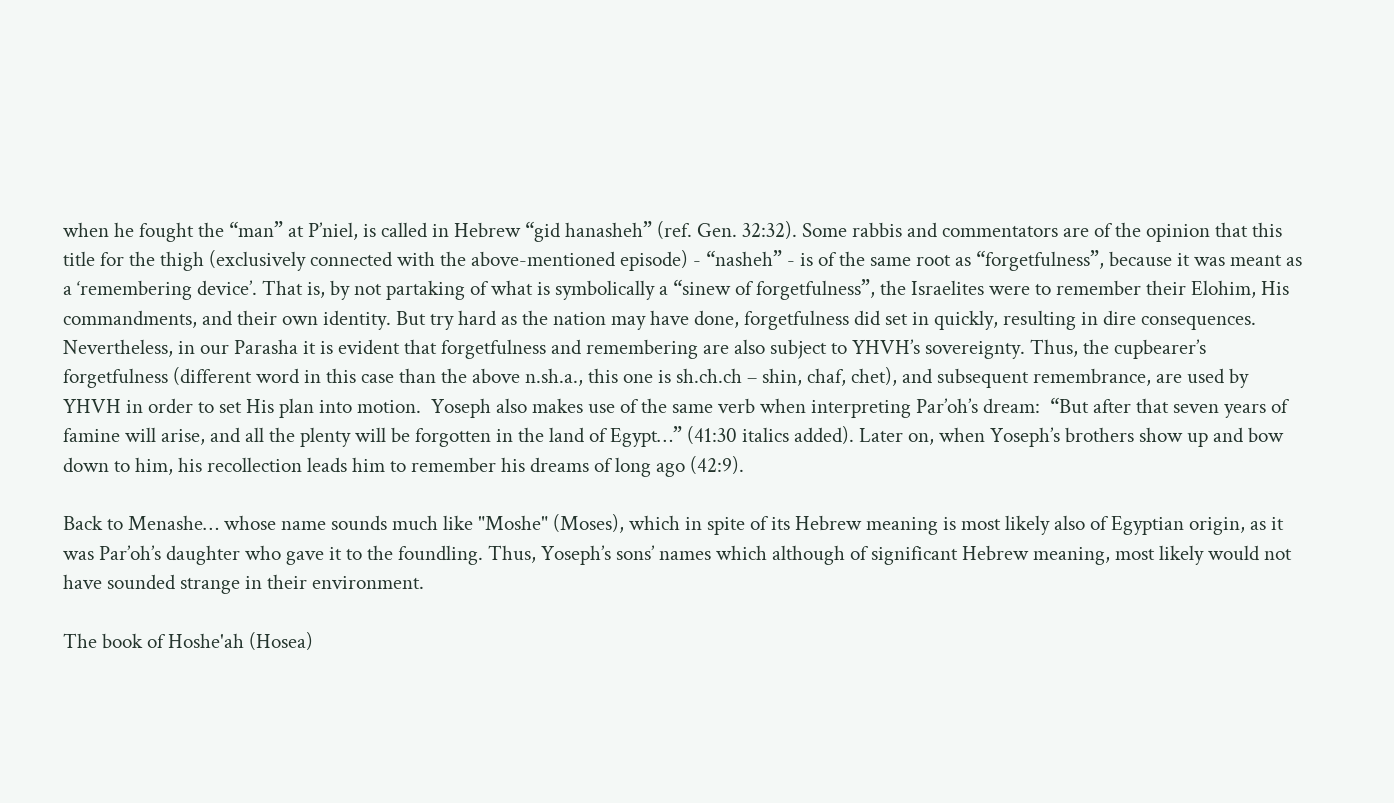when he fought the “man” at P’niel, is called in Hebrew “gid hanasheh” (ref. Gen. 32:32). Some rabbis and commentators are of the opinion that this title for the thigh (exclusively connected with the above-mentioned episode) - “nasheh” - is of the same root as “forgetfulness”, because it was meant as a ‘remembering device’. That is, by not partaking of what is symbolically a “sinew of forgetfulness”, the Israelites were to remember their Elohim, His commandments, and their own identity. But try hard as the nation may have done, forgetfulness did set in quickly, resulting in dire consequences. Nevertheless, in our Parasha it is evident that forgetfulness and remembering are also subject to YHVH’s sovereignty. Thus, the cupbearer’s forgetfulness (different word in this case than the above n.sh.a., this one is sh.ch.ch – shin, chaf, chet), and subsequent remembrance, are used by YHVH in order to set His plan into motion.  Yoseph also makes use of the same verb when interpreting Par’oh’s dream:  “But after that seven years of famine will arise, and all the plenty will be forgotten in the land of Egypt…” (41:30 italics added). Later on, when Yoseph’s brothers show up and bow down to him, his recollection leads him to remember his dreams of long ago (42:9).

Back to Menashe… whose name sounds much like "Moshe" (Moses), which in spite of its Hebrew meaning is most likely also of Egyptian origin, as it was Par’oh’s daughter who gave it to the foundling. Thus, Yoseph’s sons’ names which although of significant Hebrew meaning, most likely would not have sounded strange in their environment.

The book of Hoshe'ah (Hosea)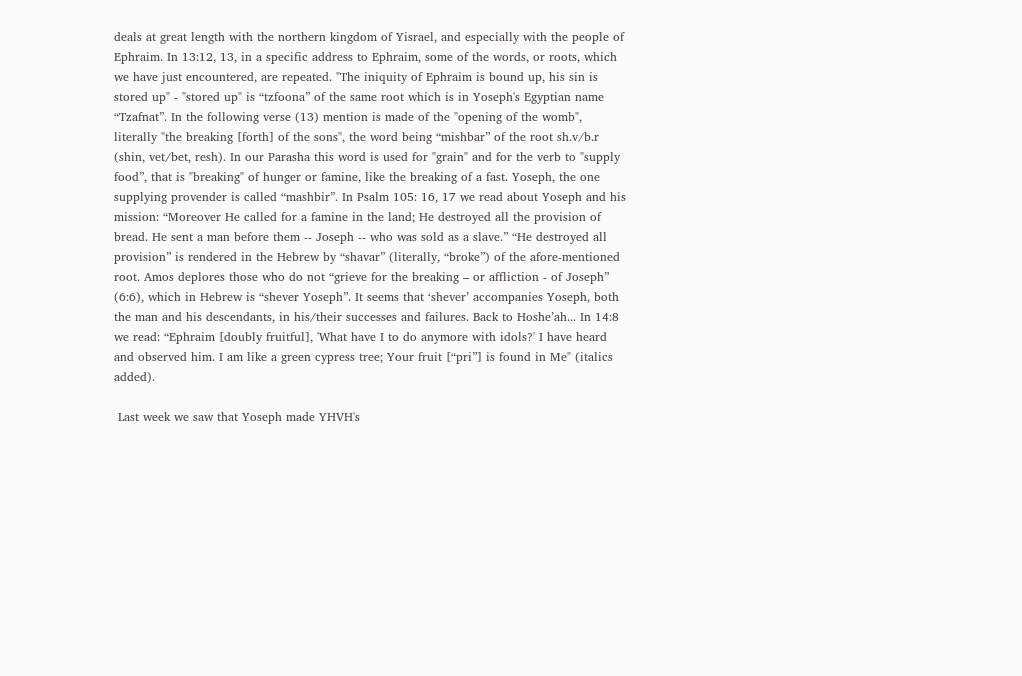deals at great length with the northern kingdom of Yisrael, and especially with the people of Ephraim. In 13:12, 13, in a specific address to Ephraim, some of the words, or roots, which we have just encountered, are repeated. "The iniquity of Ephraim is bound up, his sin is stored up" - "stored up" is “tzfoona” of the same root which is in Yoseph's Egyptian name “Tzafnat”. In the following verse (13) mention is made of the "opening of the womb", literally "the breaking [forth] of the sons", the word being “mishbar” of the root sh.v/b.r (shin, vet/bet, resh). In our Parasha this word is used for "grain" and for the verb to "supply food”, that is "breaking" of hunger or famine, like the breaking of a fast. Yoseph, the one supplying provender is called “mashbir”. In Psalm 105: 16, 17 we read about Yoseph and his mission: “Moreover He called for a famine in the land; He destroyed all the provision of bread. He sent a man before them -- Joseph -- who was sold as a slave.” “He destroyed all provision” is rendered in the Hebrew by “shavar” (literally, “broke”) of the afore-mentioned root. Amos deplores those who do not “grieve for the breaking – or affliction - of Joseph” (6:6), which in Hebrew is “shever Yoseph”. It seems that ‘shever’ accompanies Yoseph, both the man and his descendants, in his/their successes and failures. Back to Hoshe’ah... In 14:8 we read: “Ephraim [doubly fruitful], 'What have I to do anymore with idols?' I have heard and observed him. I am like a green cypress tree; Your fruit [“pri”] is found in Me" (italics added).

 Last week we saw that Yoseph made YHVH's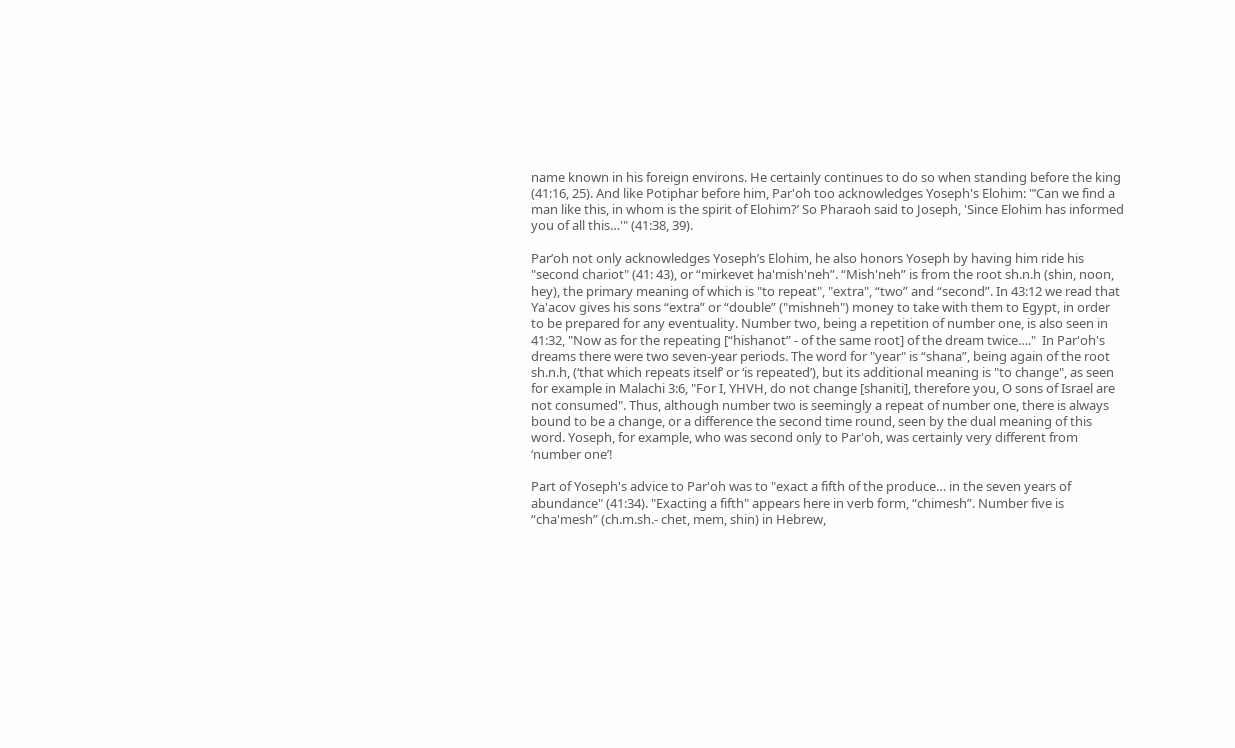name known in his foreign environs. He certainly continues to do so when standing before the king (41:16, 25). And like Potiphar before him, Par'oh too acknowledges Yoseph's Elohim: "’Can we find a man like this, in whom is the spirit of Elohim?’ So Pharaoh said to Joseph, 'Since Elohim has informed you of all this…'" (41:38, 39).

Par’oh not only acknowledges Yoseph’s Elohim, he also honors Yoseph by having him ride his "second chariot" (41: 43), or “mirkevet ha'mish'neh”. “Mish'neh” is from the root sh.n.h (shin, noon, hey), the primary meaning of which is "to repeat", "extra", “two” and “second”. In 43:12 we read that Ya'acov gives his sons “extra” or “double” ("mishneh") money to take with them to Egypt, in order to be prepared for any eventuality. Number two, being a repetition of number one, is also seen in 41:32, "Now as for the repeating [“hishanot” - of the same root] of the dream twice…."  In Par'oh's dreams there were two seven-year periods. The word for "year" is “shana”, being again of the root sh.n.h, (‘that which repeats itself’ or ‘is repeated’), but its additional meaning is "to change", as seen for example in Malachi 3:6, "For I, YHVH, do not change [shaniti], therefore you, O sons of Israel are not consumed". Thus, although number two is seemingly a repeat of number one, there is always bound to be a change, or a difference the second time round, seen by the dual meaning of this word. Yoseph, for example, who was second only to Par'oh, was certainly very different from ‘number one’!

Part of Yoseph's advice to Par'oh was to "exact a fifth of the produce… in the seven years of abundance" (41:34). "Exacting a fifth" appears here in verb form, “chimesh”. Number five is “cha'mesh” (ch.m.sh.- chet, mem, shin) in Hebrew,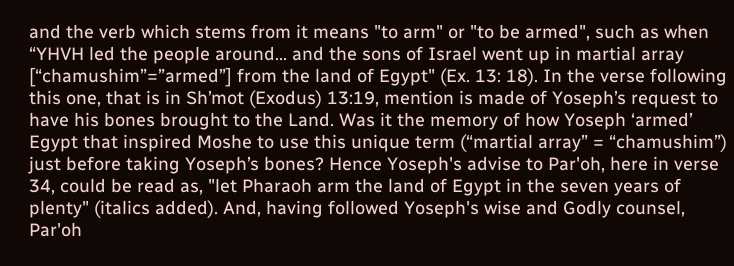and the verb which stems from it means "to arm" or "to be armed", such as when “YHVH led the people around… and the sons of Israel went up in martial array [“chamushim”=”armed”] from the land of Egypt" (Ex. 13: 18). In the verse following this one, that is in Sh’mot (Exodus) 13:19, mention is made of Yoseph’s request to have his bones brought to the Land. Was it the memory of how Yoseph ‘armed’ Egypt that inspired Moshe to use this unique term (“martial array” = “chamushim”) just before taking Yoseph’s bones? Hence Yoseph's advise to Par'oh, here in verse 34, could be read as, "let Pharaoh arm the land of Egypt in the seven years of plenty" (italics added). And, having followed Yoseph's wise and Godly counsel, Par'oh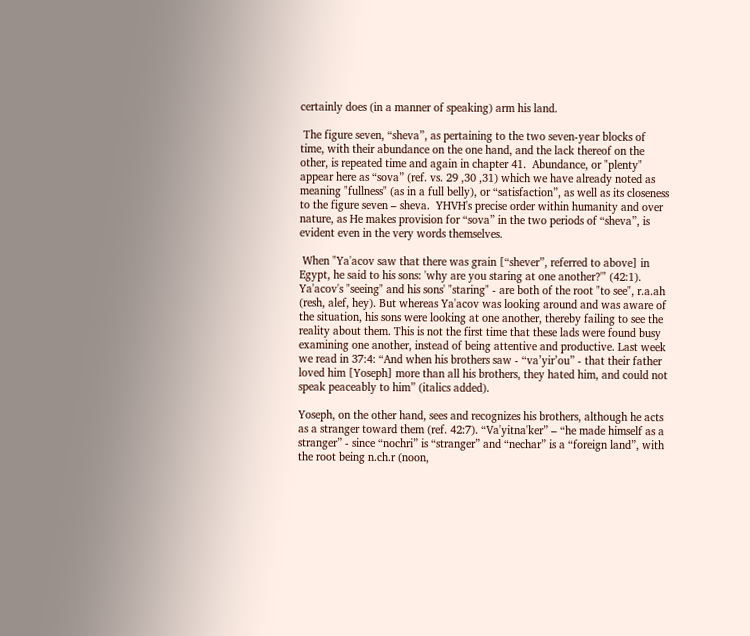certainly does (in a manner of speaking) arm his land.

 The figure seven, “sheva”, as pertaining to the two seven-year blocks of time, with their abundance on the one hand, and the lack thereof on the other, is repeated time and again in chapter 41.  Abundance, or "plenty" appear here as “sova” (ref. vs. 29 ,30 ,31) which we have already noted as meaning "fullness" (as in a full belly), or “satisfaction”, as well as its closeness to the figure seven – sheva.  YHVH's precise order within humanity and over nature, as He makes provision for “sova” in the two periods of “sheva”, is evident even in the very words themselves.

 When "Ya'acov saw that there was grain [“shever”, referred to above] in Egypt, he said to his sons: 'why are you staring at one another?'" (42:1). Ya'acov's "seeing" and his sons' "staring" - are both of the root "to see", r.a.ah (resh, alef, hey). But whereas Ya'acov was looking around and was aware of the situation, his sons were looking at one another, thereby failing to see the reality about them. This is not the first time that these lads were found busy examining one another, instead of being attentive and productive. Last week we read in 37:4: “And when his brothers saw - “va’yir’ou” - that their father loved him [Yoseph] more than all his brothers, they hated him, and could not speak peaceably to him” (italics added).

Yoseph, on the other hand, sees and recognizes his brothers, although he acts as a stranger toward them (ref. 42:7). “Va'yitna'ker” – “he made himself as a stranger” - since “nochri” is “stranger” and “nechar” is a “foreign land”, with the root being n.ch.r (noon,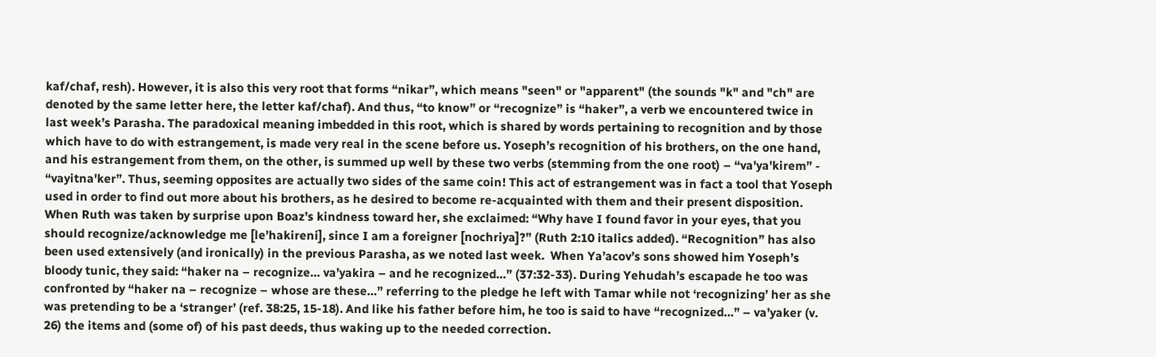kaf/chaf, resh). However, it is also this very root that forms “nikar”, which means "seen" or "apparent" (the sounds "k" and "ch" are denoted by the same letter here, the letter kaf/chaf). And thus, “to know” or “recognize” is “haker”, a verb we encountered twice in last week’s Parasha. The paradoxical meaning imbedded in this root, which is shared by words pertaining to recognition and by those which have to do with estrangement, is made very real in the scene before us. Yoseph’s recognition of his brothers, on the one hand, and his estrangement from them, on the other, is summed up well by these two verbs (stemming from the one root) – “va'ya'kirem” - “vayitna'ker”. Thus, seeming opposites are actually two sides of the same coin! This act of estrangement was in fact a tool that Yoseph used in order to find out more about his brothers, as he desired to become re-acquainted with them and their present disposition. When Ruth was taken by surprise upon Boaz’s kindness toward her, she exclaimed: “Why have I found favor in your eyes, that you should recognize/acknowledge me [le’hakireni], since I am a foreigner [nochriya]?” (Ruth 2:10 italics added). “Recognition” has also been used extensively (and ironically) in the previous Parasha, as we noted last week.  When Ya’acov’s sons showed him Yoseph’s bloody tunic, they said: “haker na – recognize… va’yakira – and he recognized…” (37:32-33). During Yehudah’s escapade he too was confronted by “haker na – recognize – whose are these…” referring to the pledge he left with Tamar while not ‘recognizing’ her as she was pretending to be a ‘stranger’ (ref. 38:25, 15-18). And like his father before him, he too is said to have “recognized…” – va’yaker (v. 26) the items and (some of) of his past deeds, thus waking up to the needed correction.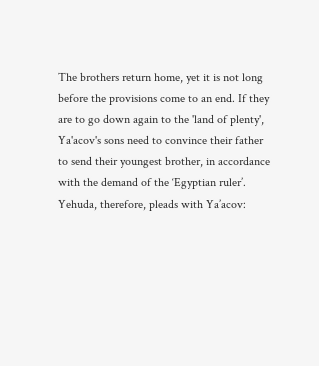The brothers return home, yet it is not long before the provisions come to an end. If they are to go down again to the 'land of plenty', Ya'acov's sons need to convince their father to send their youngest brother, in accordance with the demand of the ‘Egyptian ruler’. Yehuda, therefore, pleads with Ya’acov: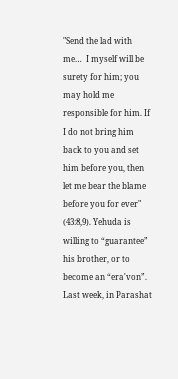"Send the lad with me…  I myself will be surety for him; you may hold me responsible for him. If I do not bring him back to you and set him before you, then let me bear the blame before you for ever" (43:8,9). Yehuda is willing to “guarantee” his brother, or to become an “era'von”. Last week, in Parashat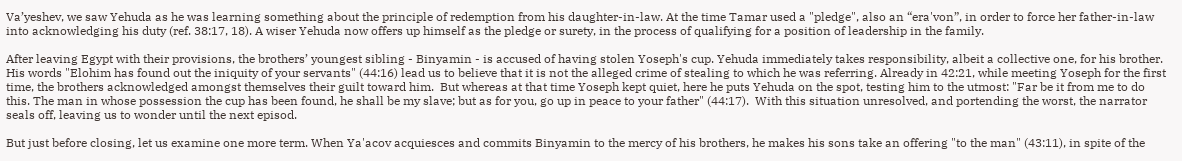Va’yeshev, we saw Yehuda as he was learning something about the principle of redemption from his daughter-in-law. At the time Tamar used a "pledge", also an “era'von”, in order to force her father-in-law into acknowledging his duty (ref. 38:17, 18). A wiser Yehuda now offers up himself as the pledge or surety, in the process of qualifying for a position of leadership in the family.

After leaving Egypt with their provisions, the brothers’ youngest sibling - Binyamin - is accused of having stolen Yoseph's cup. Yehuda immediately takes responsibility, albeit a collective one, for his brother. His words "Elohim has found out the iniquity of your servants" (44:16) lead us to believe that it is not the alleged crime of stealing to which he was referring. Already in 42:21, while meeting Yoseph for the first time, the brothers acknowledged amongst themselves their guilt toward him.  But whereas at that time Yoseph kept quiet, here he puts Yehuda on the spot, testing him to the utmost: "Far be it from me to do this. The man in whose possession the cup has been found, he shall be my slave; but as for you, go up in peace to your father" (44:17).  With this situation unresolved, and portending the worst, the narrator seals off, leaving us to wonder until the next episod.

But just before closing, let us examine one more term. When Ya'acov acquiesces and commits Binyamin to the mercy of his brothers, he makes his sons take an offering "to the man" (43:11), in spite of the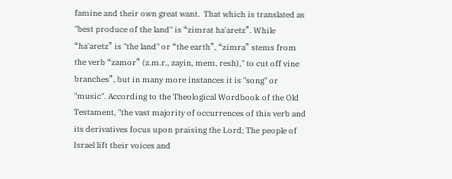famine and their own great want.  That which is translated as "best produce of the land" is “zimrat ha'aretz”. While “ha'aretz” is "the land" or “the earth”, “zimra” stems from the verb “zamor” (z.m.r., zayin, mem, resh)," to cut off vine branches”, but in many more instances it is "song" or "music". According to the Theological Wordbook of the Old Testament, "the vast majority of occurrences of this verb and its derivatives focus upon praising the Lord; The people of Israel lift their voices and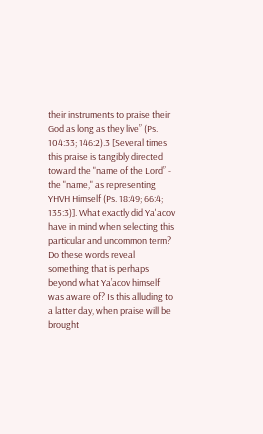their instruments to praise their God as long as they live” (Ps. 104:33; 146:2).3 [Several times this praise is tangibly directed toward the "name of the Lord” - the "name," as representing YHVH Himself (Ps. 18:49; 66:4; 135:3)]. What exactly did Ya'acov have in mind when selecting this particular and uncommon term? Do these words reveal something that is perhaps beyond what Ya’acov himself was aware of? Is this alluding to a latter day, when praise will be brought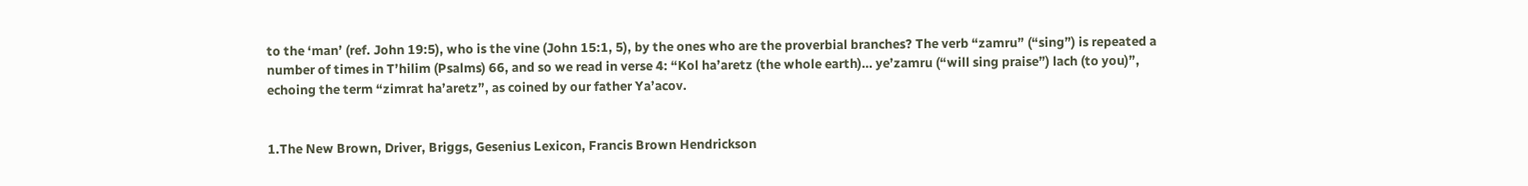to the ‘man’ (ref. John 19:5), who is the vine (John 15:1, 5), by the ones who are the proverbial branches? The verb “zamru” (“sing”) is repeated a number of times in T’hilim (Psalms) 66, and so we read in verse 4: “Kol ha’aretz (the whole earth)… ye’zamru (“will sing praise”) lach (to you)”, echoing the term “zimrat ha’aretz”, as coined by our father Ya’acov.


1.The New Brown, Driver, Briggs, Gesenius Lexicon, Francis Brown Hendrickson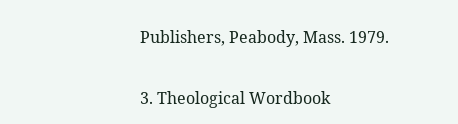Publishers, Peabody, Mass. 1979.


3. Theological Wordbook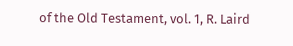of the Old Testament, vol. 1, R. Laird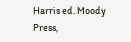Harris ed. Moody Press,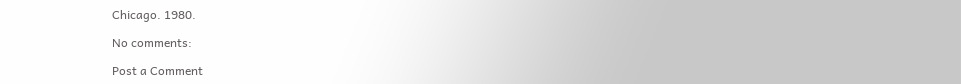Chicago. 1980.

No comments:

Post a Comment